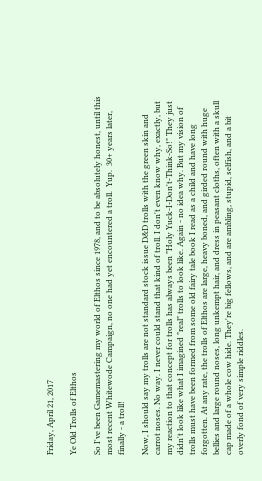Friday, April 21, 2017

Ye Old Trolls of Elthos

So I've been Gamemastering my world of Elthos since 1978, and to be absolutely honest, until this most recent Whitewode Campaign, no one had yet encountered a troll.  Yup.  30+ years later, finally - a troll!

Now, I should say my trolls are not standard stock issue D&D trolls with the green skin and carrot noses. No way. I never could stand that kind of troll. I don't even know why, exactly, but my reaction to that concept for trolls has always been "Holy Yuck-I-Don't-Think-So!" They just didn't look like what I imagined "real" trolls to look like. Again - no idea why. But my vision of trolls must have been formed from some old fairy tale book I read as a child and have long forgotten. At any rate, the trolls of Elthos are large, heavy boned, and girded round with huge bellies and large round noses, long unkempt hair, and dress in peasant cloths, often with a skull cap made of a whole cow hide. They're big fellows, and are ambling, stupid, selfish, and a bit overly fond of very simple riddles.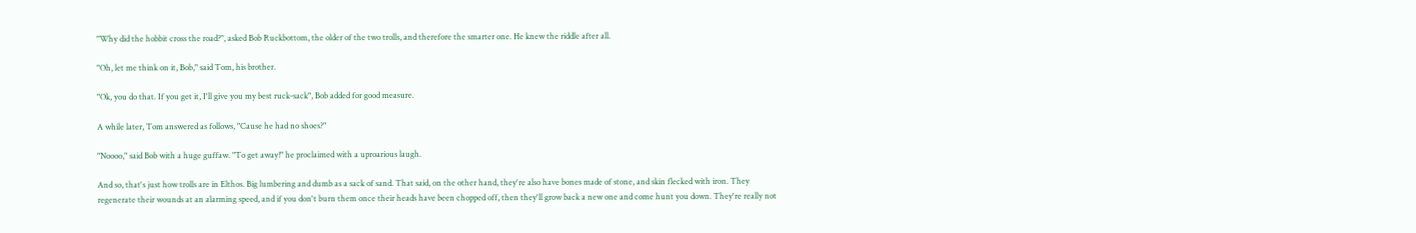"Why did the hobbit cross the road?", asked Bob Ruckbottom, the older of the two trolls, and therefore the smarter one. He knew the riddle after all.

"Oh, let me think on it, Bob," said Tom, his brother.

"Ok, you do that. If you get it, I'll give you my best ruck-sack", Bob added for good measure.

A while later, Tom answered as follows, "Cause he had no shoes?"

"Noooo," said Bob with a huge guffaw. "To get away!" he proclaimed with a uproarious laugh.

And so, that's just how trolls are in Elthos. Big lumbering and dumb as a sack of sand. That said, on the other hand, they're also have bones made of stone, and skin flecked with iron. They regenerate their wounds at an alarming speed, and if you don't burn them once their heads have been chopped off, then they'll grow back a new one and come hunt you down. They're really not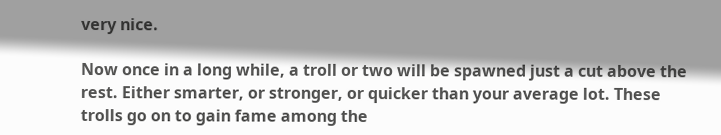very nice.

Now once in a long while, a troll or two will be spawned just a cut above the rest. Either smarter, or stronger, or quicker than your average lot. These trolls go on to gain fame among the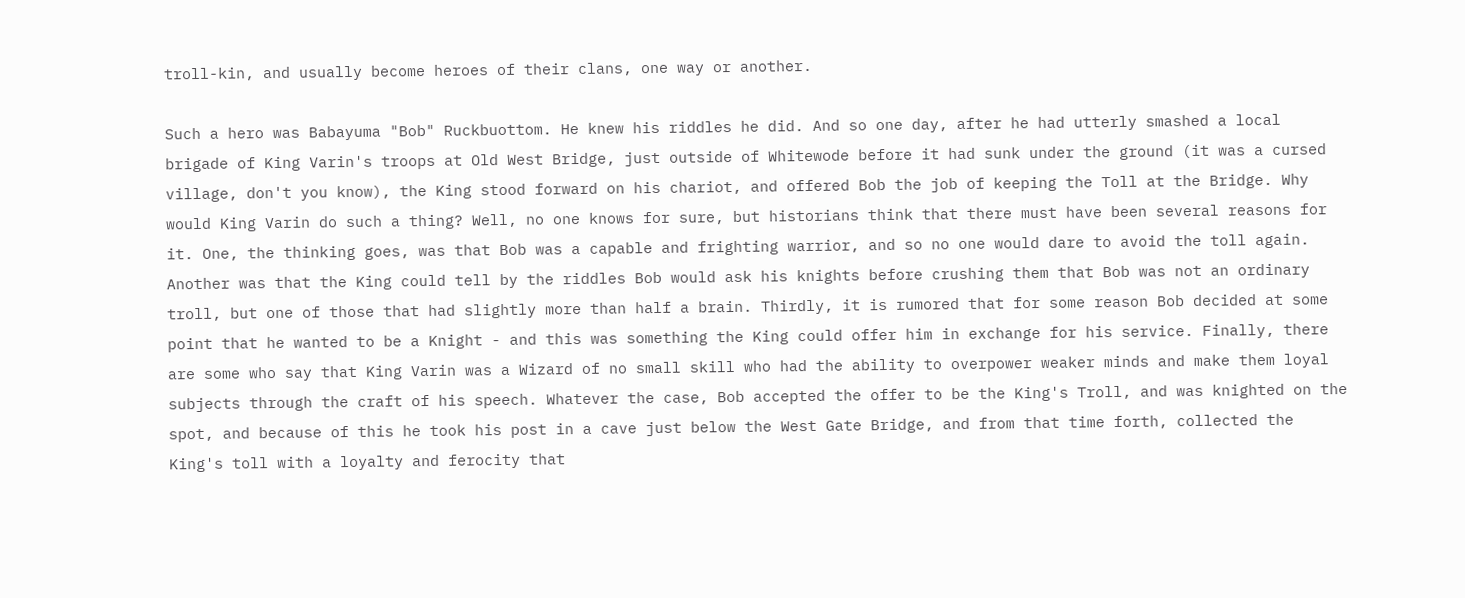troll-kin, and usually become heroes of their clans, one way or another.

Such a hero was Babayuma "Bob" Ruckbuottom. He knew his riddles he did. And so one day, after he had utterly smashed a local brigade of King Varin's troops at Old West Bridge, just outside of Whitewode before it had sunk under the ground (it was a cursed village, don't you know), the King stood forward on his chariot, and offered Bob the job of keeping the Toll at the Bridge. Why would King Varin do such a thing? Well, no one knows for sure, but historians think that there must have been several reasons for it. One, the thinking goes, was that Bob was a capable and frighting warrior, and so no one would dare to avoid the toll again. Another was that the King could tell by the riddles Bob would ask his knights before crushing them that Bob was not an ordinary troll, but one of those that had slightly more than half a brain. Thirdly, it is rumored that for some reason Bob decided at some point that he wanted to be a Knight - and this was something the King could offer him in exchange for his service. Finally, there are some who say that King Varin was a Wizard of no small skill who had the ability to overpower weaker minds and make them loyal subjects through the craft of his speech. Whatever the case, Bob accepted the offer to be the King's Troll, and was knighted on the spot, and because of this he took his post in a cave just below the West Gate Bridge, and from that time forth, collected the King's toll with a loyalty and ferocity that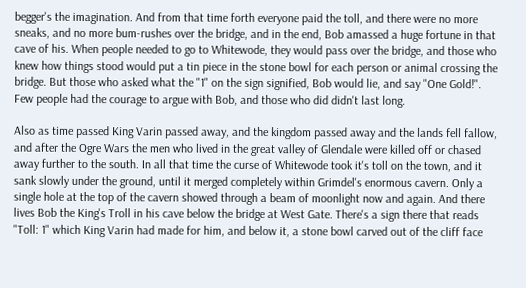begger's the imagination. And from that time forth everyone paid the toll, and there were no more sneaks, and no more bum-rushes over the bridge, and in the end, Bob amassed a huge fortune in that cave of his. When people needed to go to Whitewode, they would pass over the bridge, and those who knew how things stood would put a tin piece in the stone bowl for each person or animal crossing the bridge. But those who asked what the "1" on the sign signified, Bob would lie, and say "One Gold!".  Few people had the courage to argue with Bob, and those who did didn't last long.

Also as time passed King Varin passed away, and the kingdom passed away and the lands fell fallow, and after the Ogre Wars the men who lived in the great valley of Glendale were killed off or chased away further to the south. In all that time the curse of Whitewode took it's toll on the town, and it sank slowly under the ground, until it merged completely within Grimdel's enormous cavern. Only a single hole at the top of the cavern showed through a beam of moonlight now and again. And there lives Bob the King's Troll in his cave below the bridge at West Gate. There's a sign there that reads "Toll: 1" which King Varin had made for him, and below it, a stone bowl carved out of the cliff face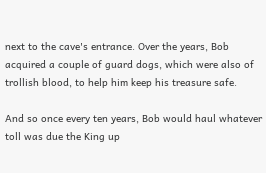next to the cave's entrance. Over the years, Bob acquired a couple of guard dogs, which were also of trollish blood, to help him keep his treasure safe.

And so once every ten years, Bob would haul whatever toll was due the King up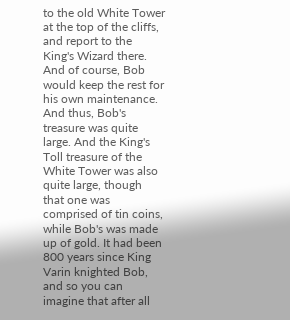to the old White Tower at the top of the cliffs, and report to the King's Wizard there. And of course, Bob would keep the rest for his own maintenance. And thus, Bob's treasure was quite large. And the King's Toll treasure of the White Tower was also quite large, though that one was comprised of tin coins, while Bob's was made up of gold. It had been 800 years since King Varin knighted Bob, and so you can imagine that after all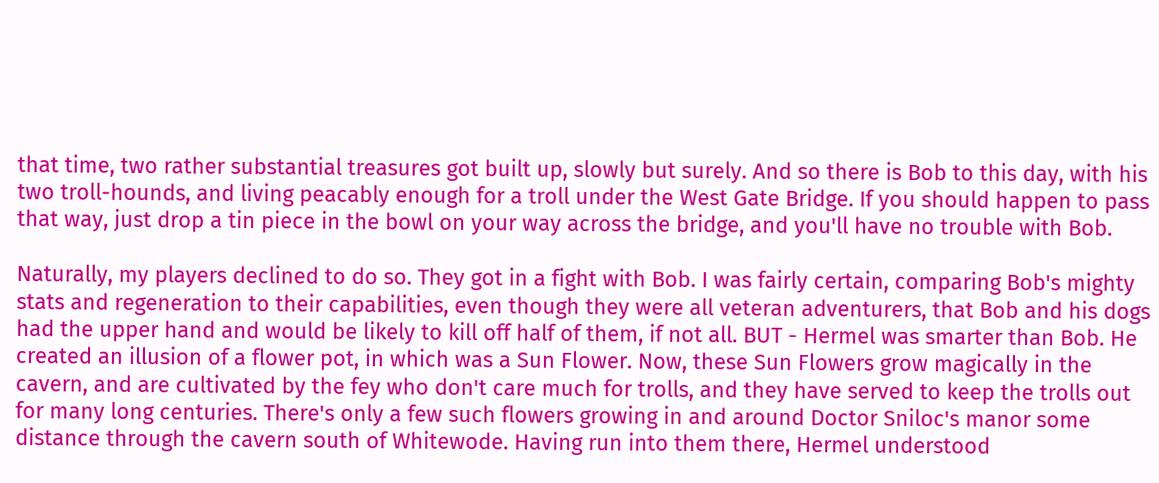that time, two rather substantial treasures got built up, slowly but surely. And so there is Bob to this day, with his two troll-hounds, and living peacably enough for a troll under the West Gate Bridge. If you should happen to pass that way, just drop a tin piece in the bowl on your way across the bridge, and you'll have no trouble with Bob.

Naturally, my players declined to do so. They got in a fight with Bob. I was fairly certain, comparing Bob's mighty stats and regeneration to their capabilities, even though they were all veteran adventurers, that Bob and his dogs had the upper hand and would be likely to kill off half of them, if not all. BUT - Hermel was smarter than Bob. He created an illusion of a flower pot, in which was a Sun Flower. Now, these Sun Flowers grow magically in the cavern, and are cultivated by the fey who don't care much for trolls, and they have served to keep the trolls out for many long centuries. There's only a few such flowers growing in and around Doctor Sniloc's manor some distance through the cavern south of Whitewode. Having run into them there, Hermel understood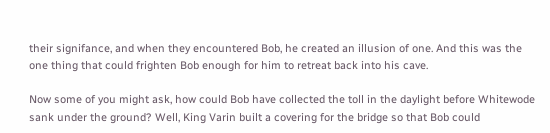their signifance, and when they encountered Bob, he created an illusion of one. And this was the one thing that could frighten Bob enough for him to retreat back into his cave.

Now some of you might ask, how could Bob have collected the toll in the daylight before Whitewode sank under the ground? Well, King Varin built a covering for the bridge so that Bob could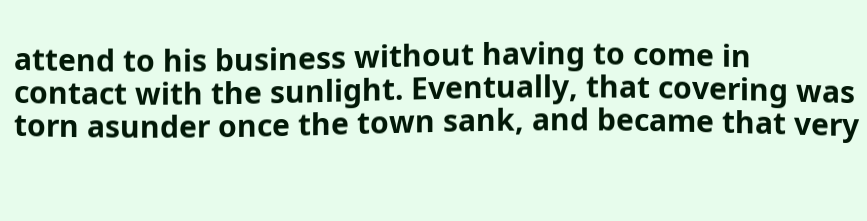attend to his business without having to come in contact with the sunlight. Eventually, that covering was torn asunder once the town sank, and became that very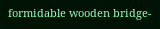formidable wooden bridge-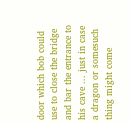door which bob could use to close the bridge and bar the entrance to his cave ... just in case a dragon or somesuch thing might come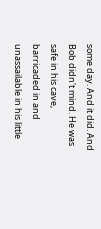some day. And it did. And Bob didn't mind. He was safe in his cave, barricaded in and unassailable in his little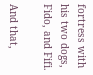fortress with his two dogs, Fido, and Fifi.

And that,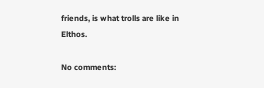friends, is what trolls are like in Elthos.

No comments: